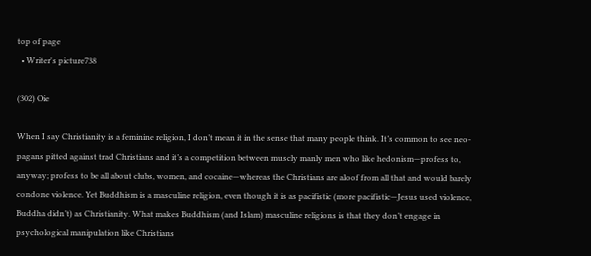top of page
  • Writer's picture738

(302) Oie

When I say Christianity is a feminine religion, I don’t mean it in the sense that many people think. It’s common to see neo-pagans pitted against trad Christians and it’s a competition between muscly manly men who like hedonism—profess to, anyway; profess to be all about clubs, women, and cocaine—whereas the Christians are aloof from all that and would barely condone violence. Yet Buddhism is a masculine religion, even though it is as pacifistic (more pacifistic—Jesus used violence, Buddha didn’t) as Christianity. What makes Buddhism (and Islam) masculine religions is that they don’t engage in psychological manipulation like Christians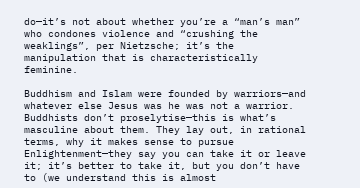do—it’s not about whether you’re a “man’s man” who condones violence and “crushing the weaklings”, per Nietzsche; it’s the manipulation that is characteristically feminine.

Buddhism and Islam were founded by warriors—and whatever else Jesus was he was not a warrior. Buddhists don’t proselytise—this is what’s masculine about them. They lay out, in rational terms, why it makes sense to pursue Enlightenment—they say you can take it or leave it; it’s better to take it, but you don’t have to (we understand this is almost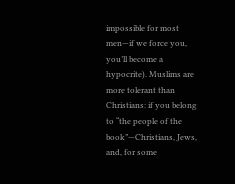impossible for most men—if we force you, you’ll become a hypocrite). Muslims are more tolerant than Christians: if you belong to “the people of the book”—Christians, Jews, and, for some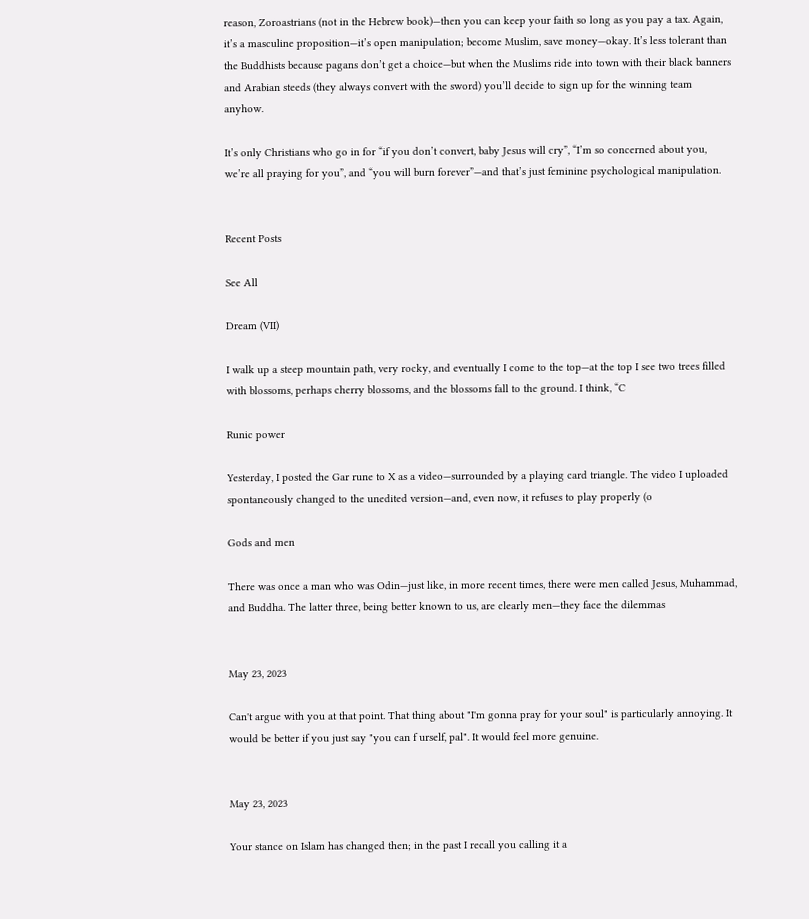reason, Zoroastrians (not in the Hebrew book)—then you can keep your faith so long as you pay a tax. Again, it’s a masculine proposition—it’s open manipulation; become Muslim, save money—okay. It’s less tolerant than the Buddhists because pagans don’t get a choice—but when the Muslims ride into town with their black banners and Arabian steeds (they always convert with the sword) you’ll decide to sign up for the winning team anyhow.

It’s only Christians who go in for “if you don’t convert, baby Jesus will cry”, “I’m so concerned about you, we’re all praying for you”, and “you will burn forever”—and that’s just feminine psychological manipulation.


Recent Posts

See All

Dream (VII)

I walk up a steep mountain path, very rocky, and eventually I come to the top—at the top I see two trees filled with blossoms, perhaps cherry blossoms, and the blossoms fall to the ground. I think, “C

Runic power

Yesterday, I posted the Gar rune to X as a video—surrounded by a playing card triangle. The video I uploaded spontaneously changed to the unedited version—and, even now, it refuses to play properly (o

Gods and men

There was once a man who was Odin—just like, in more recent times, there were men called Jesus, Muhammad, and Buddha. The latter three, being better known to us, are clearly men—they face the dilemmas


May 23, 2023

Can't argue with you at that point. That thing about "I'm gonna pray for your soul" is particularly annoying. It would be better if you just say "you can f urself, pal". It would feel more genuine.


May 23, 2023

Your stance on Islam has changed then; in the past I recall you calling it a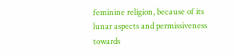feminine religion, because of its lunar aspects and permissiveness towards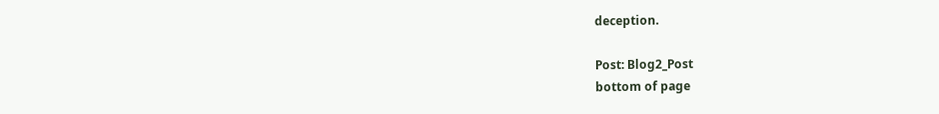deception.

Post: Blog2_Post
bottom of page